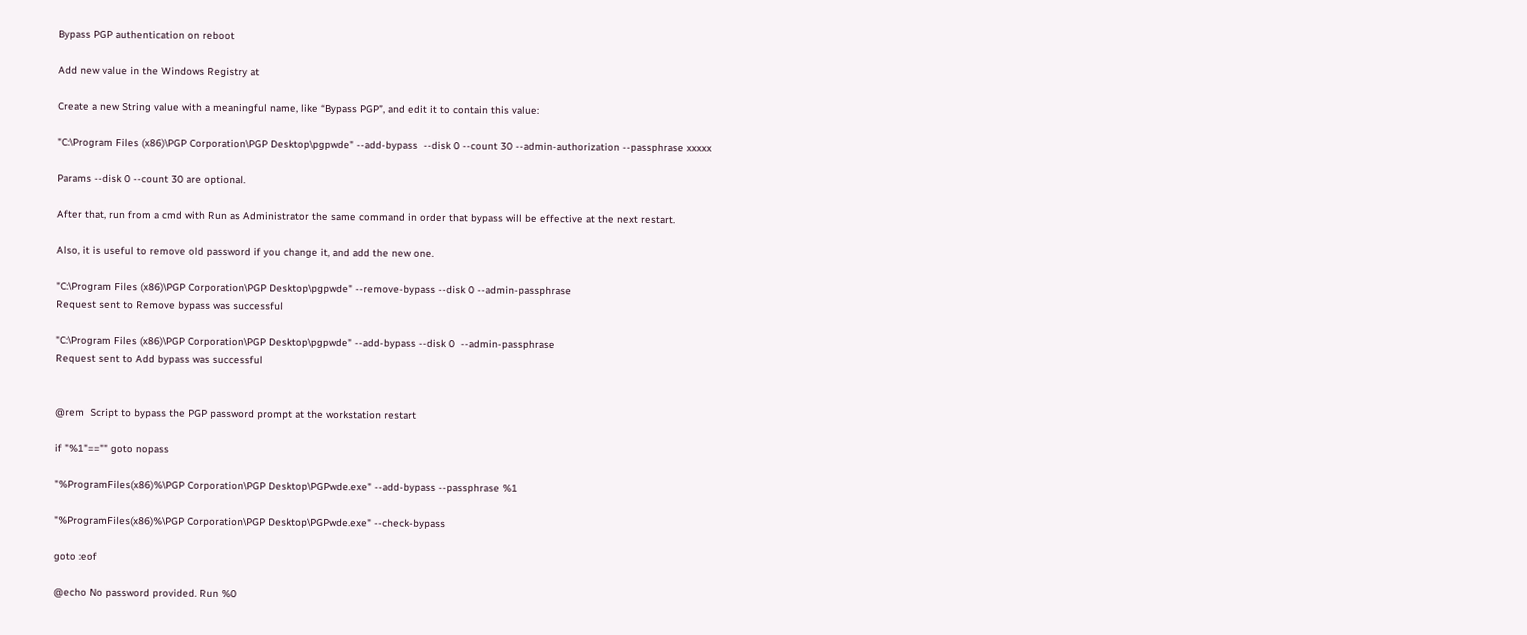Bypass PGP authentication on reboot

Add new value in the Windows Registry at

Create a new String value with a meaningful name, like “Bypass PGP”, and edit it to contain this value:

"C:\Program Files (x86)\PGP Corporation\PGP Desktop\pgpwde" --add-bypass  --disk 0 --count 30 --admin-authorization --passphrase xxxxx

Params --disk 0 --count 30 are optional.

After that, run from a cmd with Run as Administrator the same command in order that bypass will be effective at the next restart.

Also, it is useful to remove old password if you change it, and add the new one.

"C:\Program Files (x86)\PGP Corporation\PGP Desktop\pgpwde" --remove-bypass --disk 0 --admin-passphrase
Request sent to Remove bypass was successful

"C:\Program Files (x86)\PGP Corporation\PGP Desktop\pgpwde" --add-bypass --disk 0  --admin-passphrase
Request sent to Add bypass was successful


@rem  Script to bypass the PGP password prompt at the workstation restart

if "%1"=="" goto nopass

"%ProgramFiles(x86)%\PGP Corporation\PGP Desktop\PGPwde.exe" --add-bypass --passphrase %1

"%ProgramFiles(x86)%\PGP Corporation\PGP Desktop\PGPwde.exe" --check-bypass

goto :eof

@echo No password provided. Run %0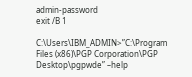admin-password
exit /B 1

C:\Users\IBM_ADMIN>”C:\Program Files (x86)\PGP Corporation\PGP Desktop\pgpwde” –help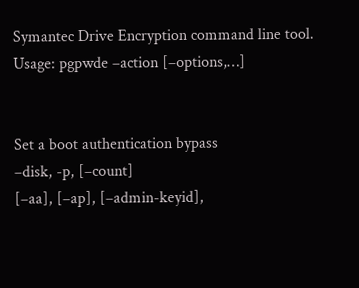Symantec Drive Encryption command line tool.
Usage: pgpwde –action [–options,…]


Set a boot authentication bypass
–disk, -p, [–count]
[–aa], [–ap], [–admin-keyid],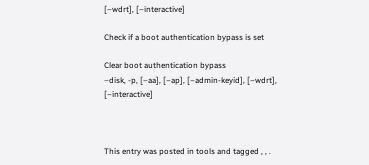[–wdrt], [–interactive]

Check if a boot authentication bypass is set

Clear boot authentication bypass
–disk, -p, [–aa], [–ap], [–admin-keyid], [–wdrt], [–interactive]



This entry was posted in tools and tagged , , .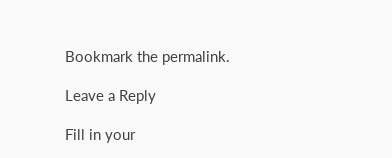Bookmark the permalink.

Leave a Reply

Fill in your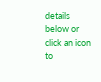details below or click an icon to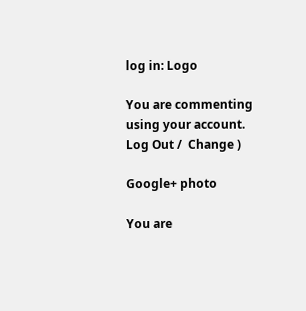log in: Logo

You are commenting using your account. Log Out /  Change )

Google+ photo

You are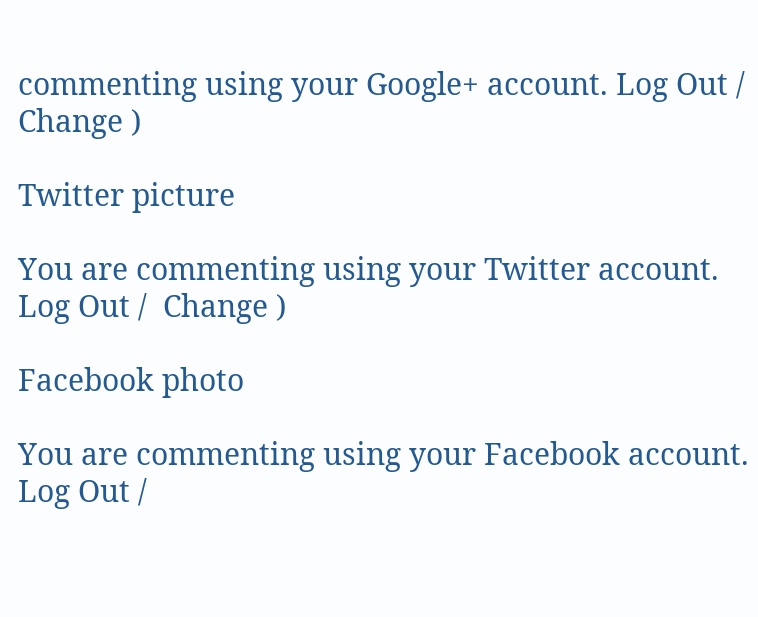commenting using your Google+ account. Log Out /  Change )

Twitter picture

You are commenting using your Twitter account. Log Out /  Change )

Facebook photo

You are commenting using your Facebook account. Log Out /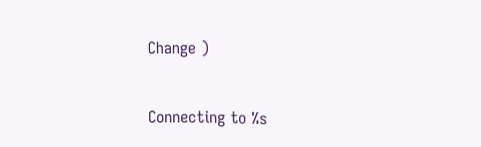Change )


Connecting to %s